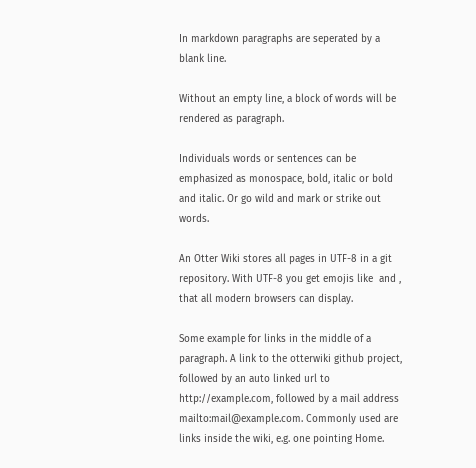In markdown paragraphs are seperated by a blank line.

Without an empty line, a block of words will be rendered as paragraph.

Individuals words or sentences can be emphasized as monospace, bold, italic or bold and italic. Or go wild and mark or strike out words.

An Otter Wiki stores all pages in UTF-8 in a git repository. With UTF-8 you get emojis like  and , that all modern browsers can display.

Some example for links in the middle of a paragraph. A link to the otterwiki github project, followed by an auto linked url to http://example.com, followed by a mail address mailto:mail@example.com. Commonly used are links inside the wiki, e.g. one pointing Home.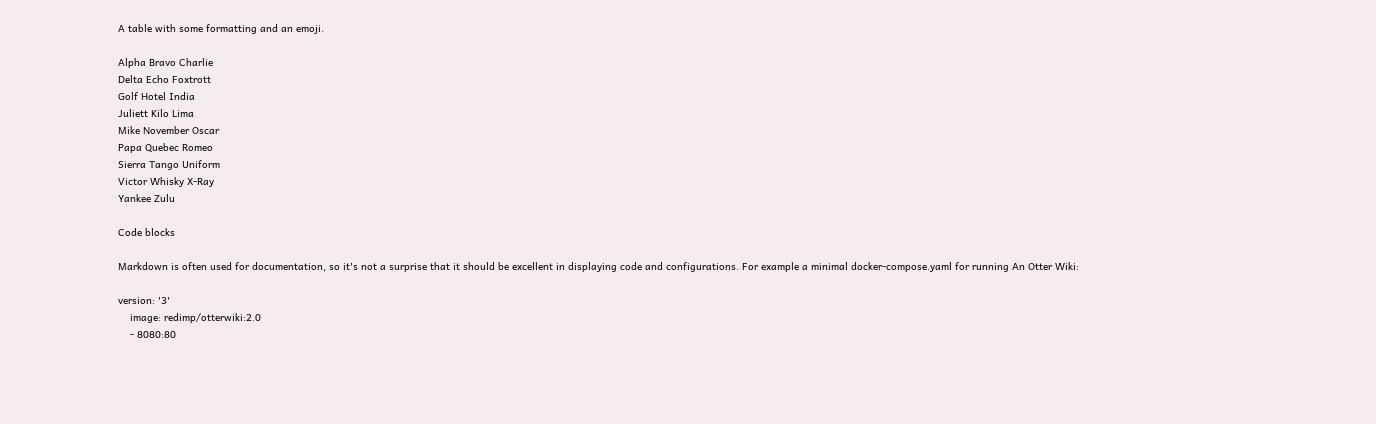A table with some formatting and an emoji.

Alpha Bravo Charlie
Delta Echo Foxtrott
Golf Hotel India
Juliett Kilo Lima
Mike November Oscar
Papa Quebec Romeo
Sierra Tango Uniform
Victor Whisky X-Ray
Yankee Zulu

Code blocks

Markdown is often used for documentation, so it's not a surprise that it should be excellent in displaying code and configurations. For example a minimal docker-compose.yaml for running An Otter Wiki:

version: '3'
    image: redimp/otterwiki:2.0
    - 8080:80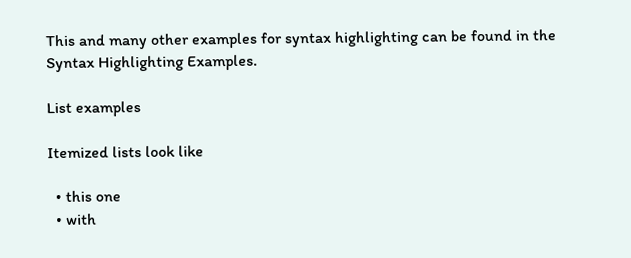This and many other examples for syntax highlighting can be found in the Syntax Highlighting Examples.

List examples

Itemized lists look like

  • this one
  • with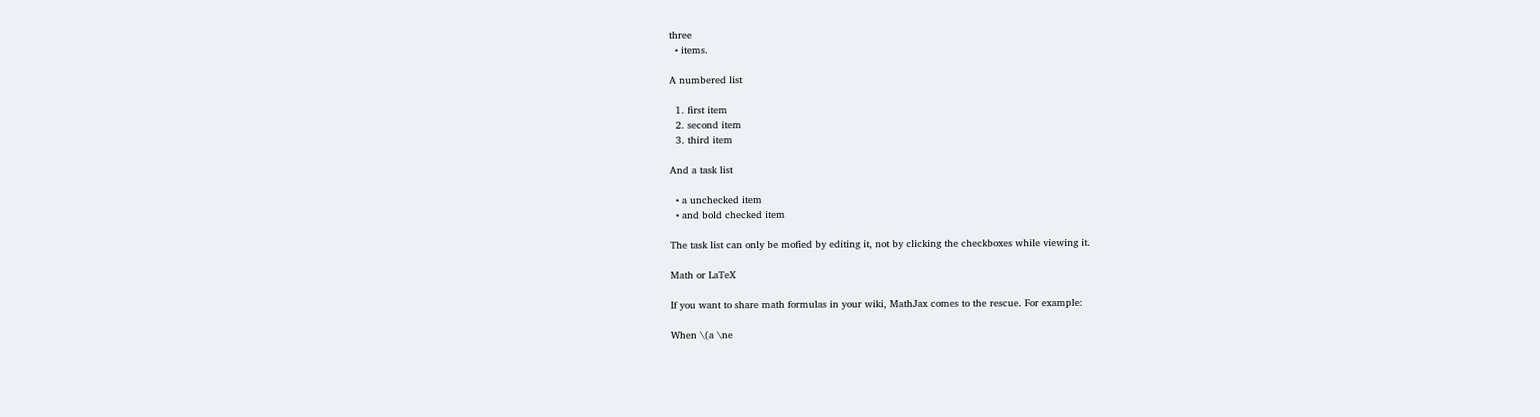three
  • items.

A numbered list

  1. first item
  2. second item
  3. third item

And a task list

  • a unchecked item
  • and bold checked item

The task list can only be mofied by editing it, not by clicking the checkboxes while viewing it.

Math or LaTeX

If you want to share math formulas in your wiki, MathJax comes to the rescue. For example:

When \(a \ne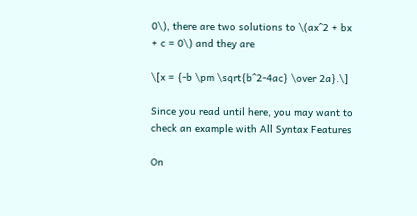0\), there are two solutions to \(ax^2 + bx + c = 0\) and they are

\[x = {-b \pm \sqrt{b^2-4ac} \over 2a}.\]

Since you read until here, you may want to check an example with All Syntax Features

On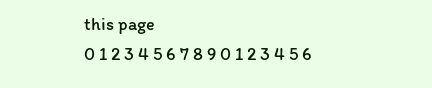this page
0 1 2 3 4 5 6 7 8 9 0 1 2 3 4 5 6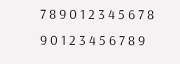7 8 9 0 1 2 3 4 5 6 7 8 9 0 1 2 3 4 5 6 7 8 9